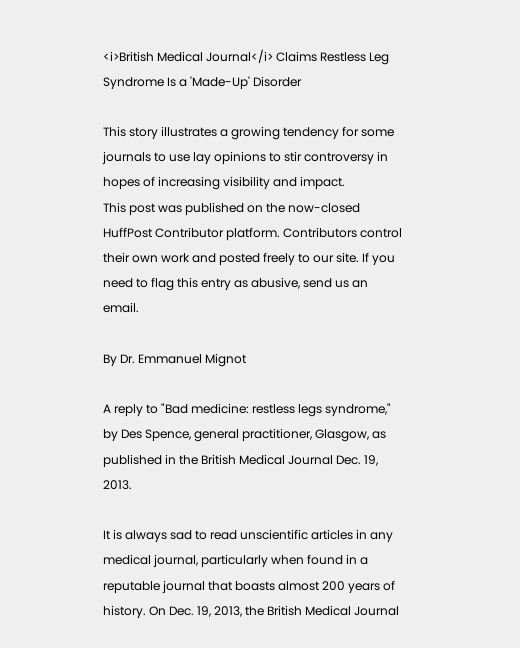<i>British Medical Journal</i> Claims Restless Leg Syndrome Is a 'Made-Up' Disorder

This story illustrates a growing tendency for some journals to use lay opinions to stir controversy in hopes of increasing visibility and impact.
This post was published on the now-closed HuffPost Contributor platform. Contributors control their own work and posted freely to our site. If you need to flag this entry as abusive, send us an email.

By Dr. Emmanuel Mignot

A reply to "Bad medicine: restless legs syndrome," by Des Spence, general practitioner, Glasgow, as published in the British Medical Journal Dec. 19, 2013.

It is always sad to read unscientific articles in any medical journal, particularly when found in a reputable journal that boasts almost 200 years of history. On Dec. 19, 2013, the British Medical Journal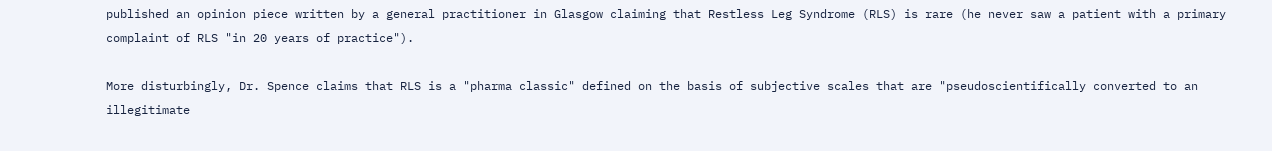published an opinion piece written by a general practitioner in Glasgow claiming that Restless Leg Syndrome (RLS) is rare (he never saw a patient with a primary complaint of RLS "in 20 years of practice").

More disturbingly, Dr. Spence claims that RLS is a "pharma classic" defined on the basis of subjective scales that are "pseudoscientifically converted to an illegitimate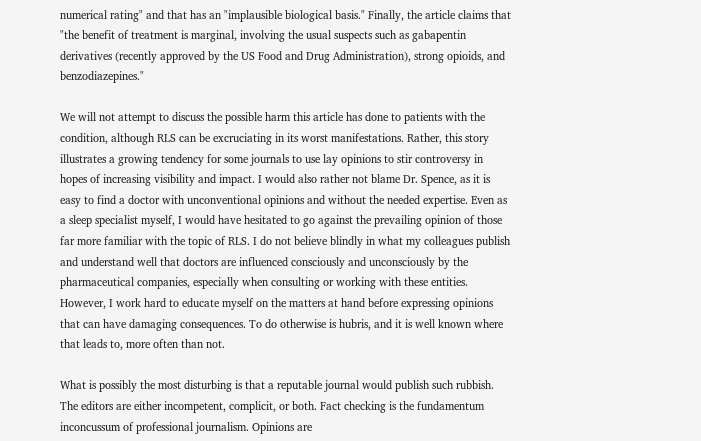numerical rating" and that has an "implausible biological basis." Finally, the article claims that "the benefit of treatment is marginal, involving the usual suspects such as gabapentin derivatives (recently approved by the US Food and Drug Administration), strong opioids, and benzodiazepines."

We will not attempt to discuss the possible harm this article has done to patients with the condition, although RLS can be excruciating in its worst manifestations. Rather, this story illustrates a growing tendency for some journals to use lay opinions to stir controversy in hopes of increasing visibility and impact. I would also rather not blame Dr. Spence, as it is easy to find a doctor with unconventional opinions and without the needed expertise. Even as a sleep specialist myself, I would have hesitated to go against the prevailing opinion of those far more familiar with the topic of RLS. I do not believe blindly in what my colleagues publish and understand well that doctors are influenced consciously and unconsciously by the pharmaceutical companies, especially when consulting or working with these entities. However, I work hard to educate myself on the matters at hand before expressing opinions that can have damaging consequences. To do otherwise is hubris, and it is well known where that leads to, more often than not.

What is possibly the most disturbing is that a reputable journal would publish such rubbish. The editors are either incompetent, complicit, or both. Fact checking is the fundamentum inconcussum of professional journalism. Opinions are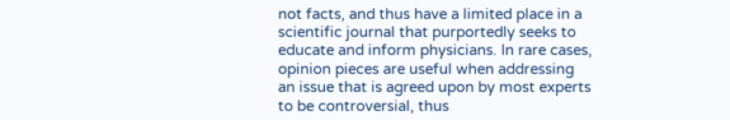not facts, and thus have a limited place in a scientific journal that purportedly seeks to educate and inform physicians. In rare cases, opinion pieces are useful when addressing an issue that is agreed upon by most experts to be controversial, thus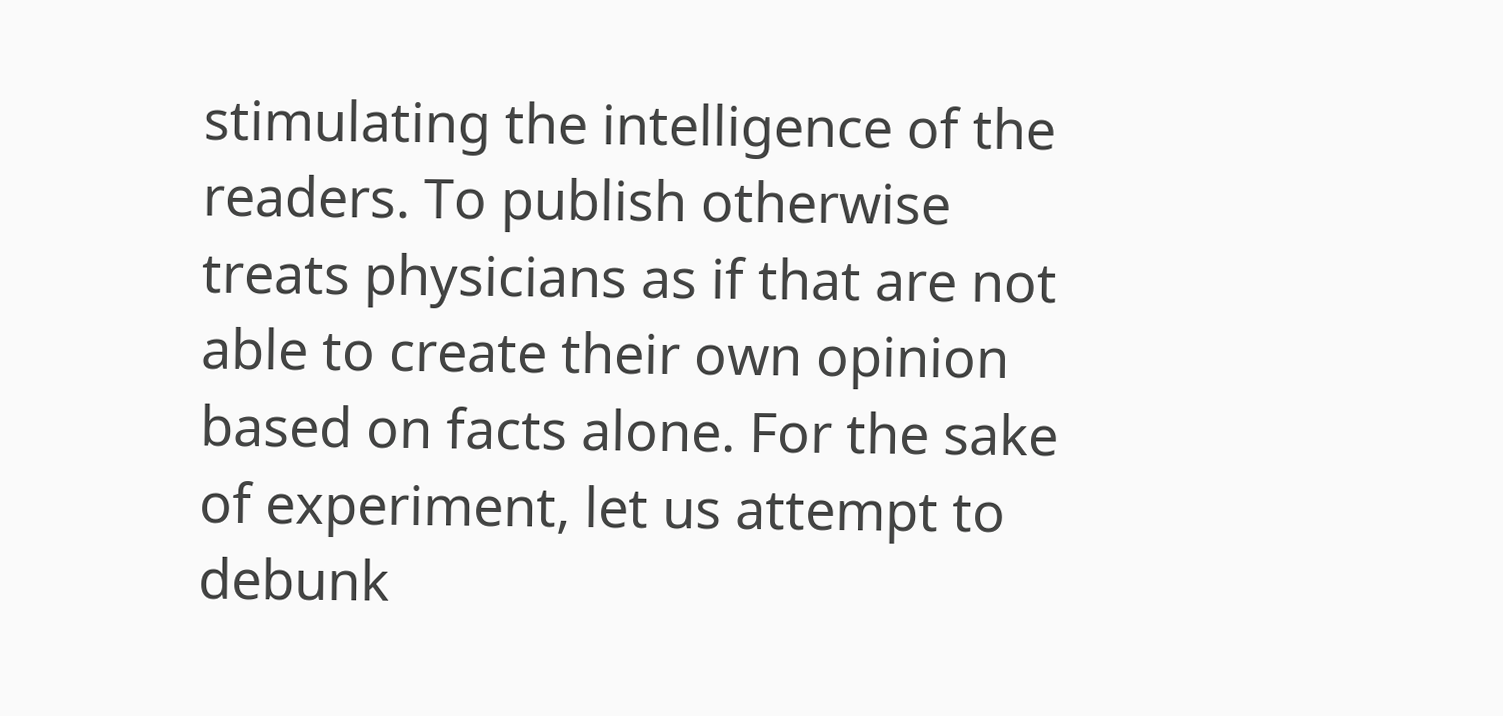stimulating the intelligence of the readers. To publish otherwise treats physicians as if that are not able to create their own opinion based on facts alone. For the sake of experiment, let us attempt to debunk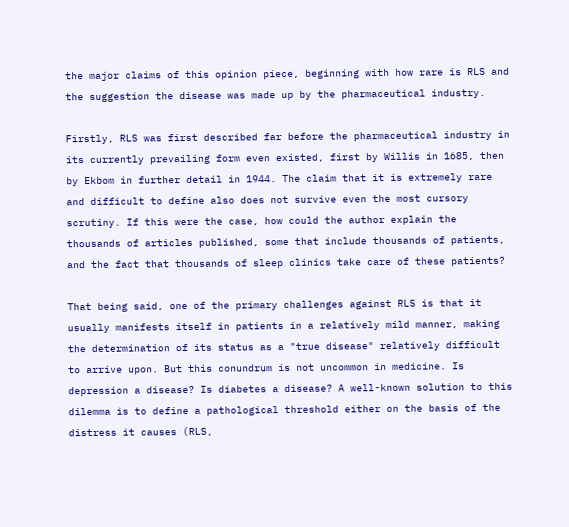the major claims of this opinion piece, beginning with how rare is RLS and the suggestion the disease was made up by the pharmaceutical industry.

Firstly, RLS was first described far before the pharmaceutical industry in its currently prevailing form even existed, first by Willis in 1685, then by Ekbom in further detail in 1944. The claim that it is extremely rare and difficult to define also does not survive even the most cursory scrutiny. If this were the case, how could the author explain the thousands of articles published, some that include thousands of patients, and the fact that thousands of sleep clinics take care of these patients?

That being said, one of the primary challenges against RLS is that it usually manifests itself in patients in a relatively mild manner, making the determination of its status as a "true disease" relatively difficult to arrive upon. But this conundrum is not uncommon in medicine. Is depression a disease? Is diabetes a disease? A well-known solution to this dilemma is to define a pathological threshold either on the basis of the distress it causes (RLS,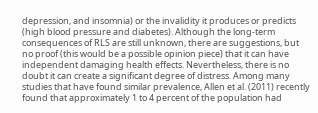depression, and insomnia) or the invalidity it produces or predicts (high blood pressure and diabetes). Although the long-term consequences of RLS are still unknown, there are suggestions, but no proof (this would be a possible opinion piece) that it can have independent damaging health effects. Nevertheless, there is no doubt it can create a significant degree of distress. Among many studies that have found similar prevalence, Allen et al. (2011) recently found that approximately 1 to 4 percent of the population had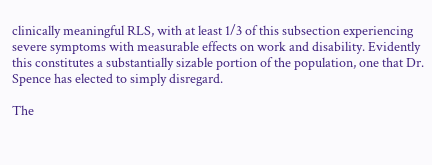clinically meaningful RLS, with at least 1/3 of this subsection experiencing severe symptoms with measurable effects on work and disability. Evidently this constitutes a substantially sizable portion of the population, one that Dr. Spence has elected to simply disregard.

The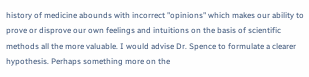history of medicine abounds with incorrect "opinions" which makes our ability to prove or disprove our own feelings and intuitions on the basis of scientific methods all the more valuable. I would advise Dr. Spence to formulate a clearer hypothesis. Perhaps something more on the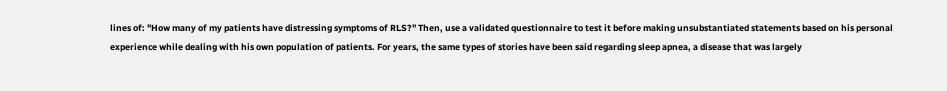lines of: "How many of my patients have distressing symptoms of RLS?" Then, use a validated questionnaire to test it before making unsubstantiated statements based on his personal experience while dealing with his own population of patients. For years, the same types of stories have been said regarding sleep apnea, a disease that was largely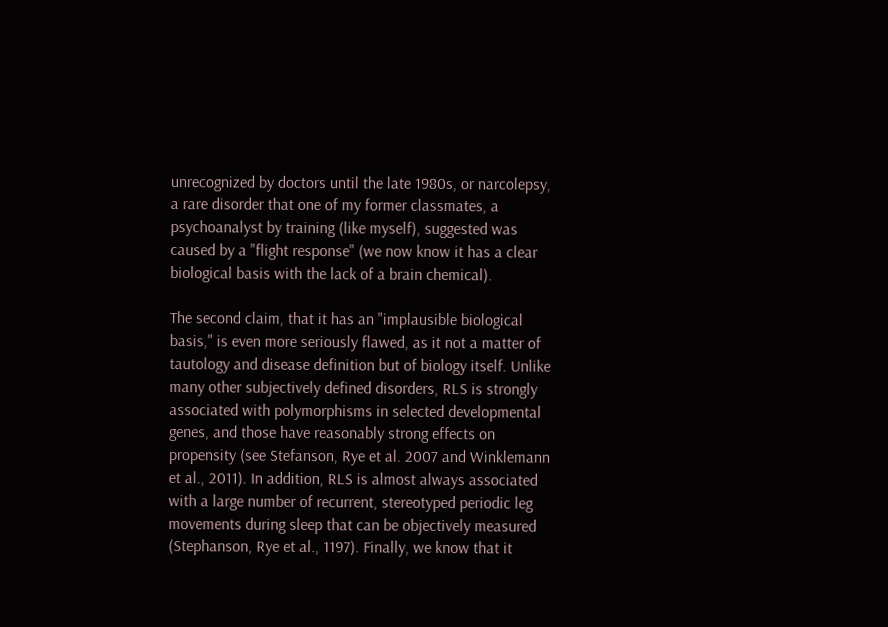unrecognized by doctors until the late 1980s, or narcolepsy, a rare disorder that one of my former classmates, a psychoanalyst by training (like myself), suggested was caused by a "flight response" (we now know it has a clear biological basis with the lack of a brain chemical).

The second claim, that it has an "implausible biological basis," is even more seriously flawed, as it not a matter of tautology and disease definition but of biology itself. Unlike many other subjectively defined disorders, RLS is strongly associated with polymorphisms in selected developmental genes, and those have reasonably strong effects on propensity (see Stefanson, Rye et al. 2007 and Winklemann et al., 2011). In addition, RLS is almost always associated with a large number of recurrent, stereotyped periodic leg movements during sleep that can be objectively measured (Stephanson, Rye et al., 1197). Finally, we know that it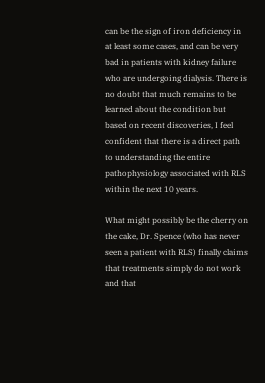can be the sign of iron deficiency in at least some cases, and can be very bad in patients with kidney failure who are undergoing dialysis. There is no doubt that much remains to be learned about the condition but based on recent discoveries, I feel confident that there is a direct path to understanding the entire pathophysiology associated with RLS within the next 10 years.

What might possibly be the cherry on the cake, Dr. Spence (who has never seen a patient with RLS) finally claims that treatments simply do not work and that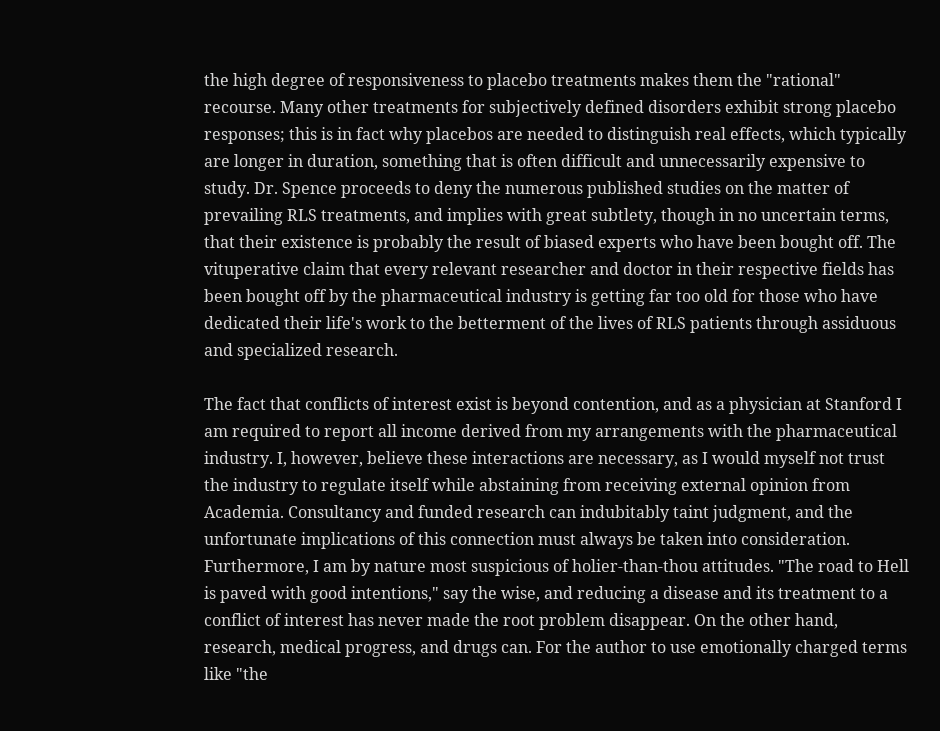the high degree of responsiveness to placebo treatments makes them the "rational" recourse. Many other treatments for subjectively defined disorders exhibit strong placebo responses; this is in fact why placebos are needed to distinguish real effects, which typically are longer in duration, something that is often difficult and unnecessarily expensive to study. Dr. Spence proceeds to deny the numerous published studies on the matter of prevailing RLS treatments, and implies with great subtlety, though in no uncertain terms, that their existence is probably the result of biased experts who have been bought off. The vituperative claim that every relevant researcher and doctor in their respective fields has been bought off by the pharmaceutical industry is getting far too old for those who have dedicated their life's work to the betterment of the lives of RLS patients through assiduous and specialized research.

The fact that conflicts of interest exist is beyond contention, and as a physician at Stanford I am required to report all income derived from my arrangements with the pharmaceutical industry. I, however, believe these interactions are necessary, as I would myself not trust the industry to regulate itself while abstaining from receiving external opinion from Academia. Consultancy and funded research can indubitably taint judgment, and the unfortunate implications of this connection must always be taken into consideration. Furthermore, I am by nature most suspicious of holier-than-thou attitudes. "The road to Hell is paved with good intentions," say the wise, and reducing a disease and its treatment to a conflict of interest has never made the root problem disappear. On the other hand, research, medical progress, and drugs can. For the author to use emotionally charged terms like "the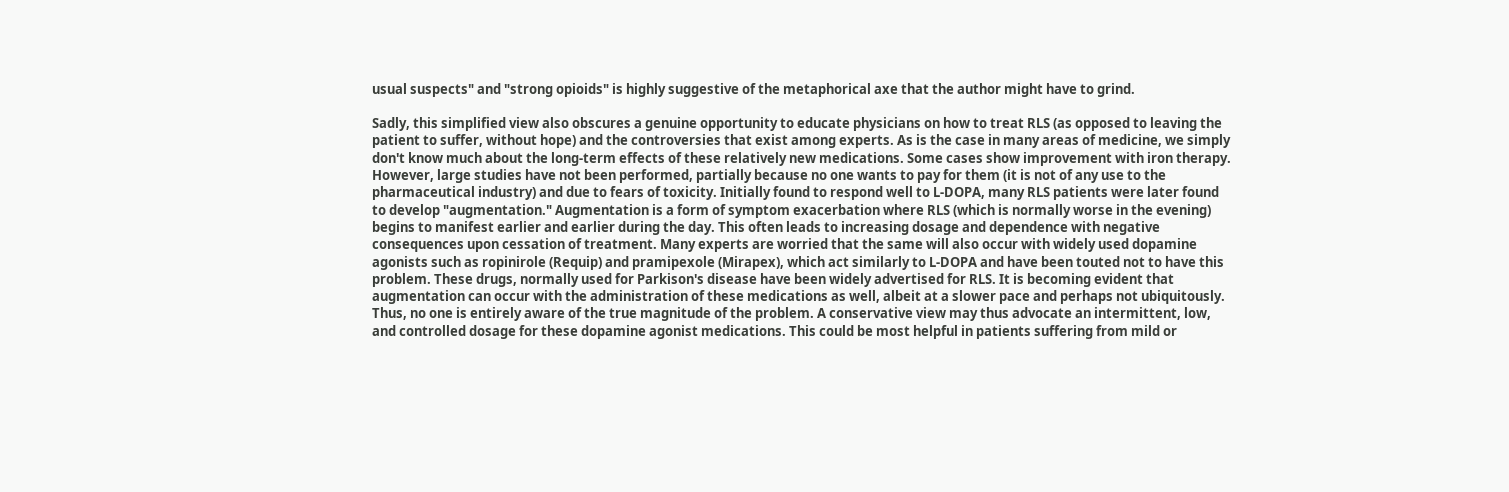usual suspects" and "strong opioids" is highly suggestive of the metaphorical axe that the author might have to grind.

Sadly, this simplified view also obscures a genuine opportunity to educate physicians on how to treat RLS (as opposed to leaving the patient to suffer, without hope) and the controversies that exist among experts. As is the case in many areas of medicine, we simply don't know much about the long-term effects of these relatively new medications. Some cases show improvement with iron therapy. However, large studies have not been performed, partially because no one wants to pay for them (it is not of any use to the pharmaceutical industry) and due to fears of toxicity. Initially found to respond well to L-DOPA, many RLS patients were later found to develop "augmentation." Augmentation is a form of symptom exacerbation where RLS (which is normally worse in the evening) begins to manifest earlier and earlier during the day. This often leads to increasing dosage and dependence with negative consequences upon cessation of treatment. Many experts are worried that the same will also occur with widely used dopamine agonists such as ropinirole (Requip) and pramipexole (Mirapex), which act similarly to L-DOPA and have been touted not to have this problem. These drugs, normally used for Parkison's disease have been widely advertised for RLS. It is becoming evident that augmentation can occur with the administration of these medications as well, albeit at a slower pace and perhaps not ubiquitously. Thus, no one is entirely aware of the true magnitude of the problem. A conservative view may thus advocate an intermittent, low, and controlled dosage for these dopamine agonist medications. This could be most helpful in patients suffering from mild or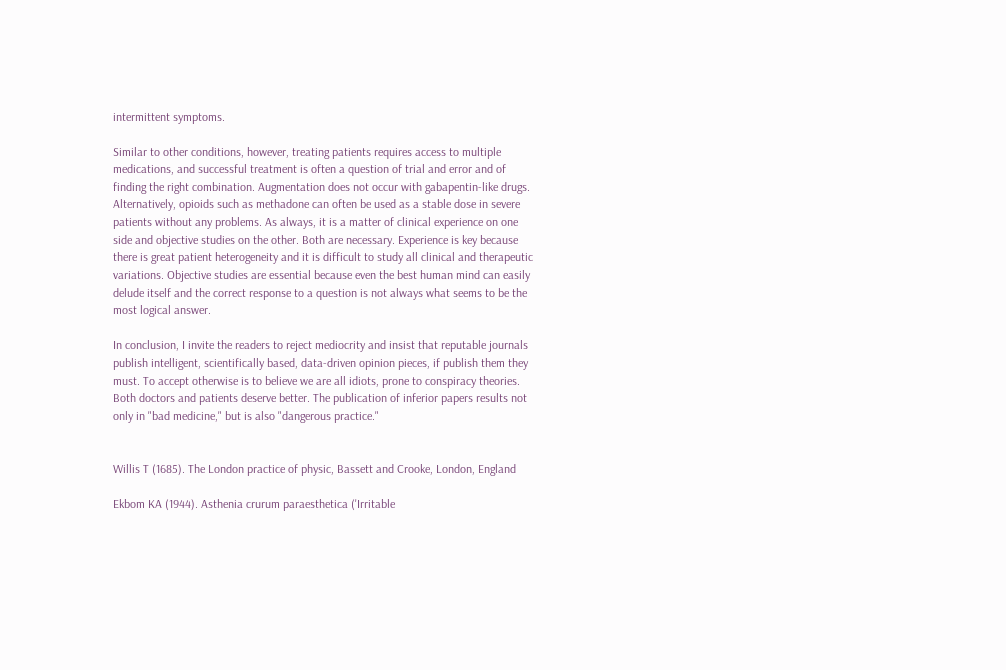intermittent symptoms.

Similar to other conditions, however, treating patients requires access to multiple medications, and successful treatment is often a question of trial and error and of finding the right combination. Augmentation does not occur with gabapentin-like drugs. Alternatively, opioids such as methadone can often be used as a stable dose in severe patients without any problems. As always, it is a matter of clinical experience on one side and objective studies on the other. Both are necessary. Experience is key because there is great patient heterogeneity and it is difficult to study all clinical and therapeutic variations. Objective studies are essential because even the best human mind can easily delude itself and the correct response to a question is not always what seems to be the most logical answer.

In conclusion, I invite the readers to reject mediocrity and insist that reputable journals publish intelligent, scientifically based, data-driven opinion pieces, if publish them they must. To accept otherwise is to believe we are all idiots, prone to conspiracy theories. Both doctors and patients deserve better. The publication of inferior papers results not only in "bad medicine," but is also "dangerous practice."


Willis T (1685). The London practice of physic, Bassett and Crooke, London, England

Ekbom KA (1944). Asthenia crurum paraesthetica ('Irritable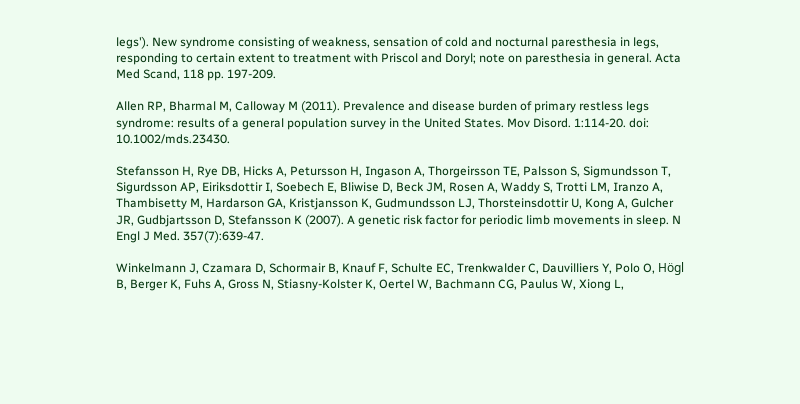legs'). New syndrome consisting of weakness, sensation of cold and nocturnal paresthesia in legs, responding to certain extent to treatment with Priscol and Doryl; note on paresthesia in general. Acta Med Scand, 118 pp. 197-209.

Allen RP, Bharmal M, Calloway M (2011). Prevalence and disease burden of primary restless legs syndrome: results of a general population survey in the United States. Mov Disord. 1:114-20. doi: 10.1002/mds.23430.

Stefansson H, Rye DB, Hicks A, Petursson H, Ingason A, Thorgeirsson TE, Palsson S, Sigmundsson T, Sigurdsson AP, Eiriksdottir I, Soebech E, Bliwise D, Beck JM, Rosen A, Waddy S, Trotti LM, Iranzo A, Thambisetty M, Hardarson GA, Kristjansson K, Gudmundsson LJ, Thorsteinsdottir U, Kong A, Gulcher JR, Gudbjartsson D, Stefansson K (2007). A genetic risk factor for periodic limb movements in sleep. N Engl J Med. 357(7):639-47.

Winkelmann J, Czamara D, Schormair B, Knauf F, Schulte EC, Trenkwalder C, Dauvilliers Y, Polo O, Högl B, Berger K, Fuhs A, Gross N, Stiasny-Kolster K, Oertel W, Bachmann CG, Paulus W, Xiong L,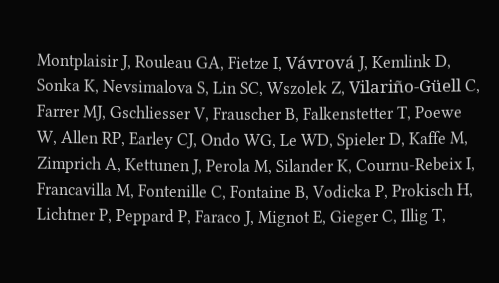Montplaisir J, Rouleau GA, Fietze I, Vávrová J, Kemlink D, Sonka K, Nevsimalova S, Lin SC, Wszolek Z, Vilariño-Güell C, Farrer MJ, Gschliesser V, Frauscher B, Falkenstetter T, Poewe W, Allen RP, Earley CJ, Ondo WG, Le WD, Spieler D, Kaffe M, Zimprich A, Kettunen J, Perola M, Silander K, Cournu-Rebeix I, Francavilla M, Fontenille C, Fontaine B, Vodicka P, Prokisch H, Lichtner P, Peppard P, Faraco J, Mignot E, Gieger C, Illig T,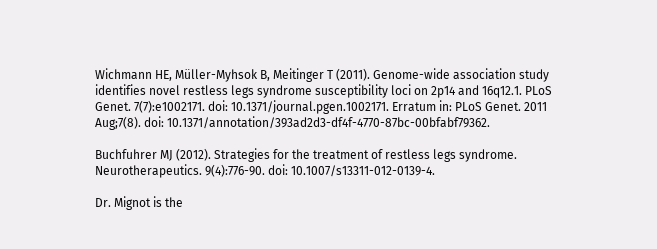Wichmann HE, Müller-Myhsok B, Meitinger T (2011). Genome-wide association study identifies novel restless legs syndrome susceptibility loci on 2p14 and 16q12.1. PLoS Genet. 7(7):e1002171. doi: 10.1371/journal.pgen.1002171. Erratum in: PLoS Genet. 2011 Aug;7(8). doi: 10.1371/annotation/393ad2d3-df4f-4770-87bc-00bfabf79362.

Buchfuhrer MJ (2012). Strategies for the treatment of restless legs syndrome. Neurotherapeutics. 9(4):776-90. doi: 10.1007/s13311-012-0139-4.

Dr. Mignot is the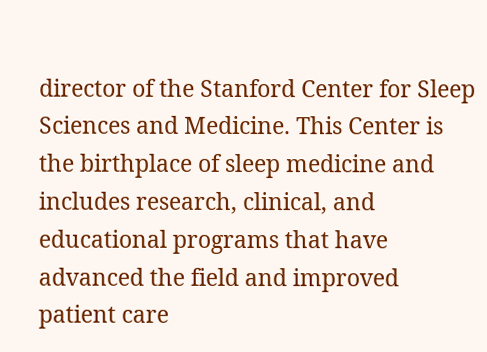director of the Stanford Center for Sleep Sciences and Medicine. This Center is the birthplace of sleep medicine and includes research, clinical, and educational programs that have advanced the field and improved patient care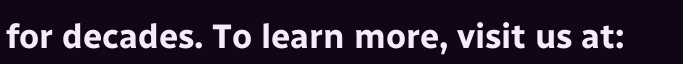for decades. To learn more, visit us at: